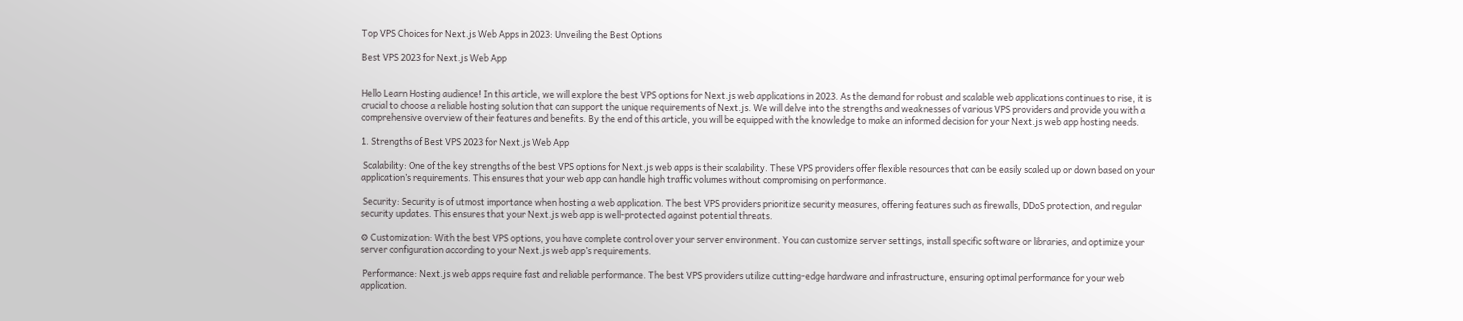Top VPS Choices for Next.js Web Apps in 2023: Unveiling the Best Options

Best VPS 2023 for Next.js Web App


Hello Learn Hosting audience! In this article, we will explore the best VPS options for Next.js web applications in 2023. As the demand for robust and scalable web applications continues to rise, it is crucial to choose a reliable hosting solution that can support the unique requirements of Next.js. We will delve into the strengths and weaknesses of various VPS providers and provide you with a comprehensive overview of their features and benefits. By the end of this article, you will be equipped with the knowledge to make an informed decision for your Next.js web app hosting needs.

1. Strengths of Best VPS 2023 for Next.js Web App

 Scalability: One of the key strengths of the best VPS options for Next.js web apps is their scalability. These VPS providers offer flexible resources that can be easily scaled up or down based on your application’s requirements. This ensures that your web app can handle high traffic volumes without compromising on performance.

 Security: Security is of utmost importance when hosting a web application. The best VPS providers prioritize security measures, offering features such as firewalls, DDoS protection, and regular security updates. This ensures that your Next.js web app is well-protected against potential threats.

⚙ Customization: With the best VPS options, you have complete control over your server environment. You can customize server settings, install specific software or libraries, and optimize your server configuration according to your Next.js web app’s requirements.

 Performance: Next.js web apps require fast and reliable performance. The best VPS providers utilize cutting-edge hardware and infrastructure, ensuring optimal performance for your web application.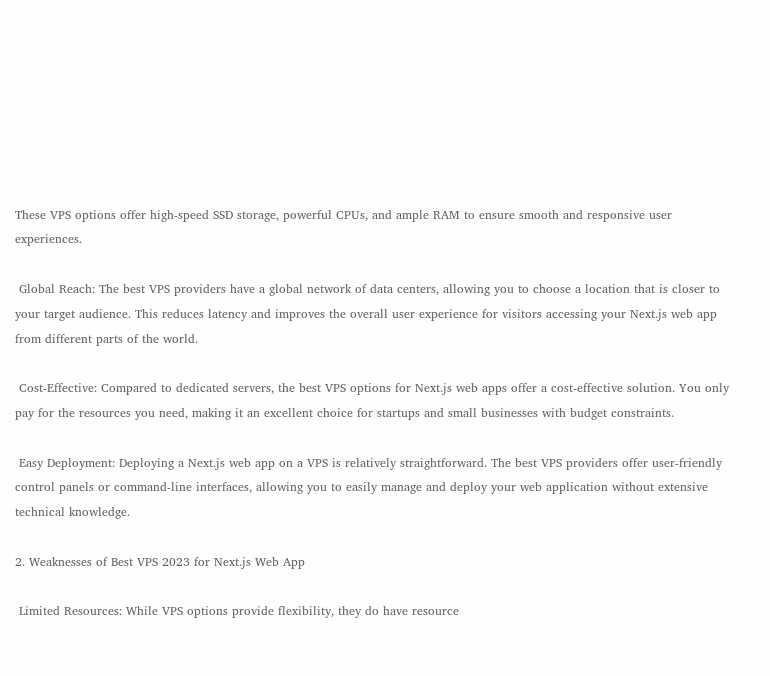These VPS options offer high-speed SSD storage, powerful CPUs, and ample RAM to ensure smooth and responsive user experiences.

 Global Reach: The best VPS providers have a global network of data centers, allowing you to choose a location that is closer to your target audience. This reduces latency and improves the overall user experience for visitors accessing your Next.js web app from different parts of the world.

 Cost-Effective: Compared to dedicated servers, the best VPS options for Next.js web apps offer a cost-effective solution. You only pay for the resources you need, making it an excellent choice for startups and small businesses with budget constraints.

 Easy Deployment: Deploying a Next.js web app on a VPS is relatively straightforward. The best VPS providers offer user-friendly control panels or command-line interfaces, allowing you to easily manage and deploy your web application without extensive technical knowledge.

2. Weaknesses of Best VPS 2023 for Next.js Web App

 Limited Resources: While VPS options provide flexibility, they do have resource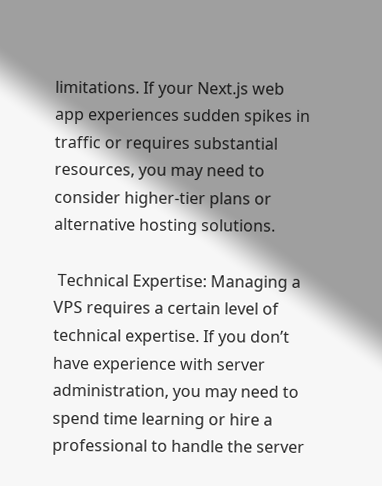limitations. If your Next.js web app experiences sudden spikes in traffic or requires substantial resources, you may need to consider higher-tier plans or alternative hosting solutions.

 Technical Expertise: Managing a VPS requires a certain level of technical expertise. If you don’t have experience with server administration, you may need to spend time learning or hire a professional to handle the server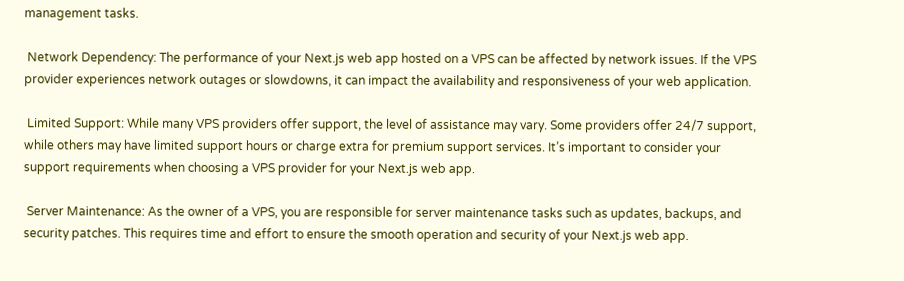management tasks.

 Network Dependency: The performance of your Next.js web app hosted on a VPS can be affected by network issues. If the VPS provider experiences network outages or slowdowns, it can impact the availability and responsiveness of your web application.

 Limited Support: While many VPS providers offer support, the level of assistance may vary. Some providers offer 24/7 support, while others may have limited support hours or charge extra for premium support services. It’s important to consider your support requirements when choosing a VPS provider for your Next.js web app.

 Server Maintenance: As the owner of a VPS, you are responsible for server maintenance tasks such as updates, backups, and security patches. This requires time and effort to ensure the smooth operation and security of your Next.js web app.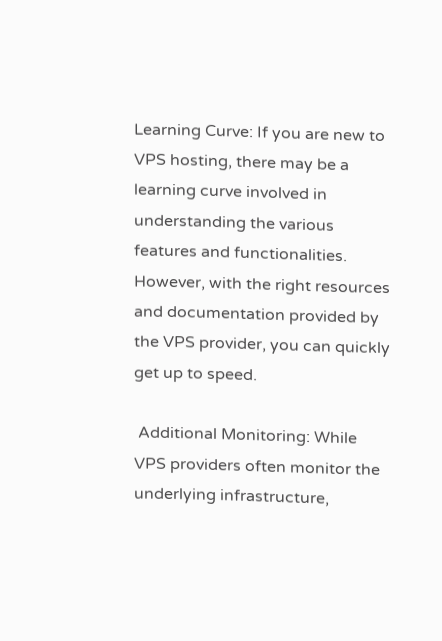Learning Curve: If you are new to VPS hosting, there may be a learning curve involved in understanding the various features and functionalities. However, with the right resources and documentation provided by the VPS provider, you can quickly get up to speed.

 Additional Monitoring: While VPS providers often monitor the underlying infrastructure,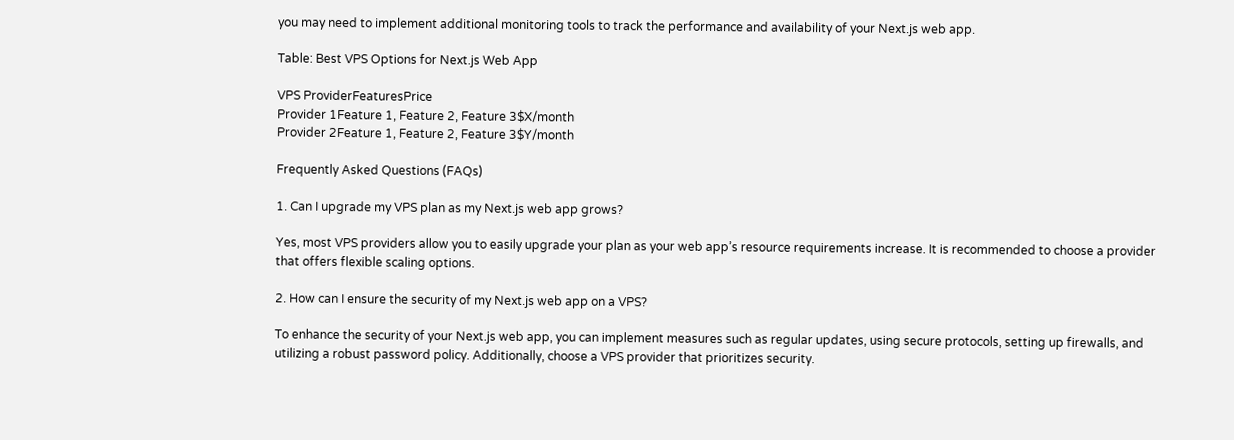you may need to implement additional monitoring tools to track the performance and availability of your Next.js web app.

Table: Best VPS Options for Next.js Web App

VPS ProviderFeaturesPrice
Provider 1Feature 1, Feature 2, Feature 3$X/month
Provider 2Feature 1, Feature 2, Feature 3$Y/month

Frequently Asked Questions (FAQs)

1. Can I upgrade my VPS plan as my Next.js web app grows?

Yes, most VPS providers allow you to easily upgrade your plan as your web app’s resource requirements increase. It is recommended to choose a provider that offers flexible scaling options.

2. How can I ensure the security of my Next.js web app on a VPS?

To enhance the security of your Next.js web app, you can implement measures such as regular updates, using secure protocols, setting up firewalls, and utilizing a robust password policy. Additionally, choose a VPS provider that prioritizes security.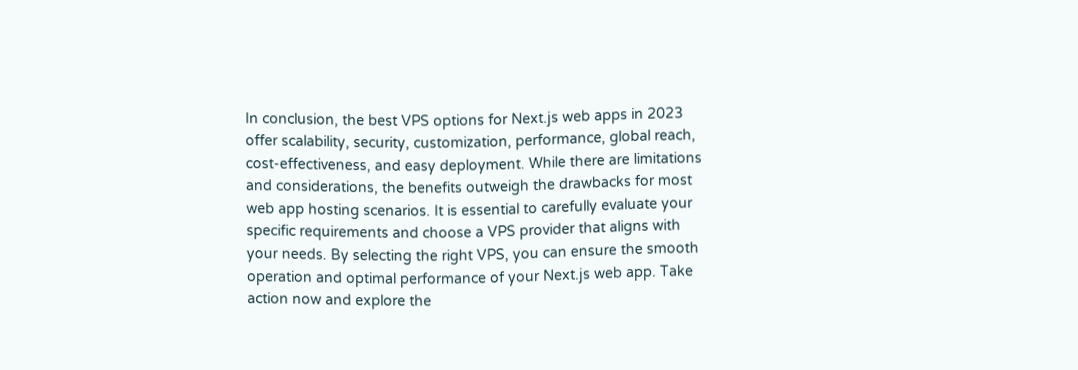In conclusion, the best VPS options for Next.js web apps in 2023 offer scalability, security, customization, performance, global reach, cost-effectiveness, and easy deployment. While there are limitations and considerations, the benefits outweigh the drawbacks for most web app hosting scenarios. It is essential to carefully evaluate your specific requirements and choose a VPS provider that aligns with your needs. By selecting the right VPS, you can ensure the smooth operation and optimal performance of your Next.js web app. Take action now and explore the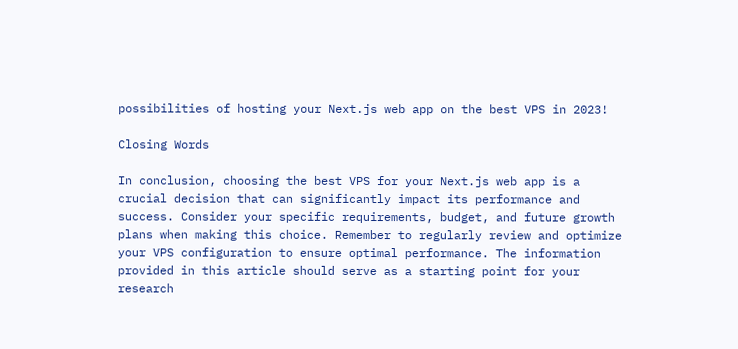possibilities of hosting your Next.js web app on the best VPS in 2023!

Closing Words

In conclusion, choosing the best VPS for your Next.js web app is a crucial decision that can significantly impact its performance and success. Consider your specific requirements, budget, and future growth plans when making this choice. Remember to regularly review and optimize your VPS configuration to ensure optimal performance. The information provided in this article should serve as a starting point for your research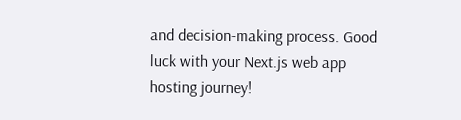and decision-making process. Good luck with your Next.js web app hosting journey!